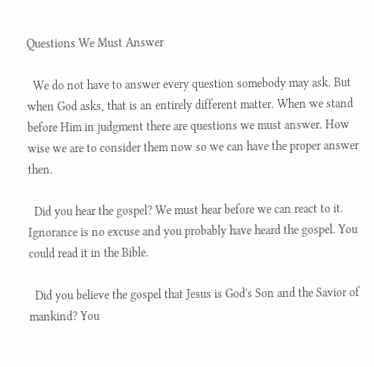Questions We Must Answer

  We do not have to answer every question somebody may ask. But when God asks, that is an entirely different matter. When we stand before Him in judgment there are questions we must answer. How wise we are to consider them now so we can have the proper answer then.

  Did you hear the gospel? We must hear before we can react to it. Ignorance is no excuse and you probably have heard the gospel. You could read it in the Bible.

  Did you believe the gospel that Jesus is God's Son and the Savior of mankind? You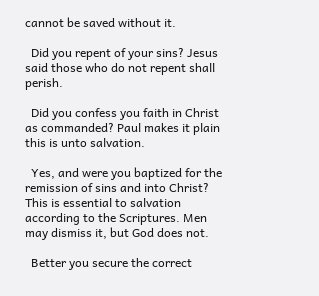cannot be saved without it.

  Did you repent of your sins? Jesus said those who do not repent shall perish.

  Did you confess you faith in Christ as commanded? Paul makes it plain this is unto salvation.

  Yes, and were you baptized for the remission of sins and into Christ? This is essential to salvation according to the Scriptures. Men may dismiss it, but God does not.

  Better you secure the correct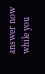answer now while you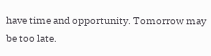have time and opportunity. Tomorrow may be too late.